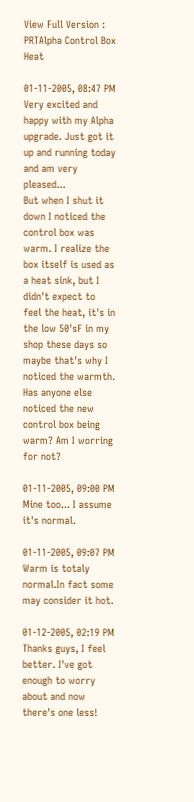View Full Version : PRTAlpha Control Box Heat

01-11-2005, 08:47 PM
Very excited and happy with my Alpha upgrade. Just got it up and running today and am very pleased...
But when I shut it down I noticed the control box was warm. I realize the box itself is used as a heat sink, but I didn't expect to feel the heat, it's in the low 50'sF in my shop these days so maybe that's why I noticed the warmth. Has anyone else noticed the new control box being warm? Am I worring for not?

01-11-2005, 09:00 PM
Mine too... I assume it's normal.

01-11-2005, 09:07 PM
Warm is totaly normal.In fact some may consider it hot.

01-12-2005, 02:19 PM
Thanks guys, I feel better. I've got enough to worry about and now there's one less!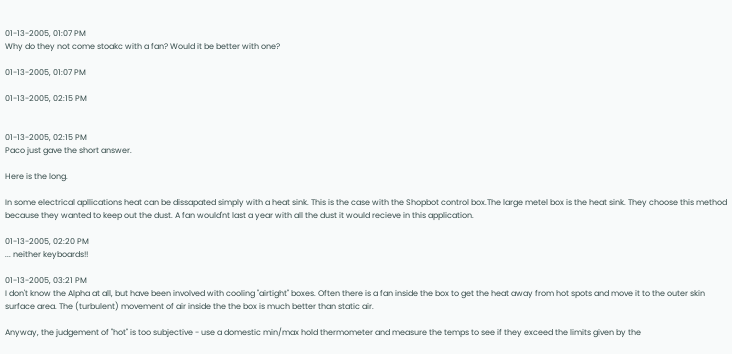01-13-2005, 01:07 PM
Why do they not come stoakc with a fan? Would it be better with one?

01-13-2005, 01:07 PM

01-13-2005, 02:15 PM


01-13-2005, 02:15 PM
Paco just gave the short answer.

Here is the long.

In some electrical apllications heat can be dissapated simply with a heat sink. This is the case with the Shopbot control box.The large metel box is the heat sink. They choose this method because they wanted to keep out the dust. A fan would'nt last a year with all the dust it would recieve in this application.

01-13-2005, 02:20 PM
... neither keyboards!!

01-13-2005, 03:21 PM
I don't know the Alpha at all, but have been involved with cooling "airtight" boxes. Often there is a fan inside the box to get the heat away from hot spots and move it to the outer skin surface area. The (turbulent) movement of air inside the the box is much better than static air.

Anyway, the judgement of "hot" is too subjective - use a domestic min/max hold thermometer and measure the temps to see if they exceed the limits given by the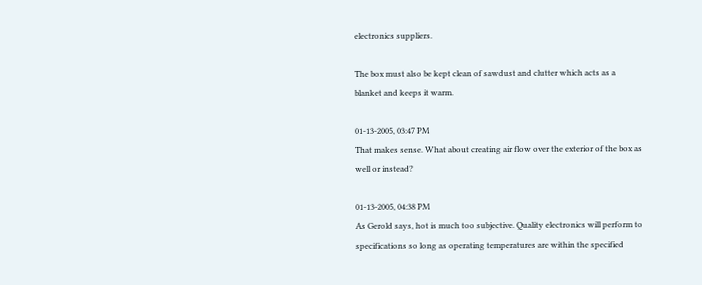electronics suppliers.

The box must also be kept clean of sawdust and clutter which acts as a blanket and keeps it warm.

01-13-2005, 03:47 PM
That makes sense. What about creating air flow over the exterior of the box as well or instead?

01-13-2005, 04:38 PM
As Gerold says, hot is much too subjective. Quality electronics will perform to specifications so long as operating temperatures are within the specified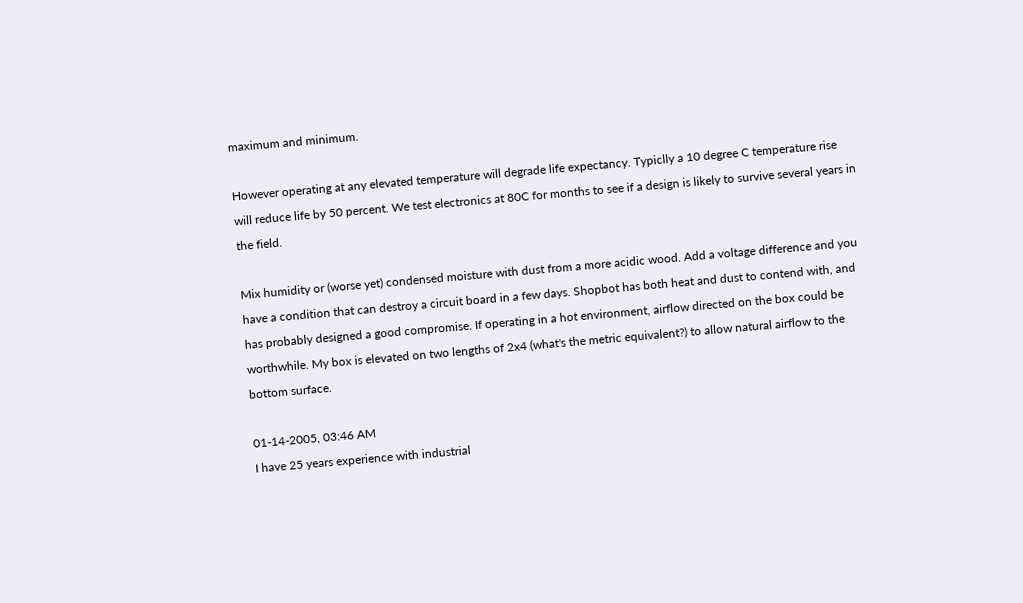maximum and minimum.

However operating at any elevated temperature will degrade life expectancy. Typiclly a 10 degree C temperature rise will reduce life by 50 percent. We test electronics at 80C for months to see if a design is likely to survive several years in the field.

Mix humidity or (worse yet) condensed moisture with dust from a more acidic wood. Add a voltage difference and you have a condition that can destroy a circuit board in a few days. Shopbot has both heat and dust to contend with, and has probably designed a good compromise. If operating in a hot environment, airflow directed on the box could be worthwhile. My box is elevated on two lengths of 2x4 (what's the metric equivalent?) to allow natural airflow to the bottom surface.

01-14-2005, 03:46 AM
I have 25 years experience with industrial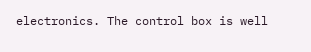electronics. The control box is well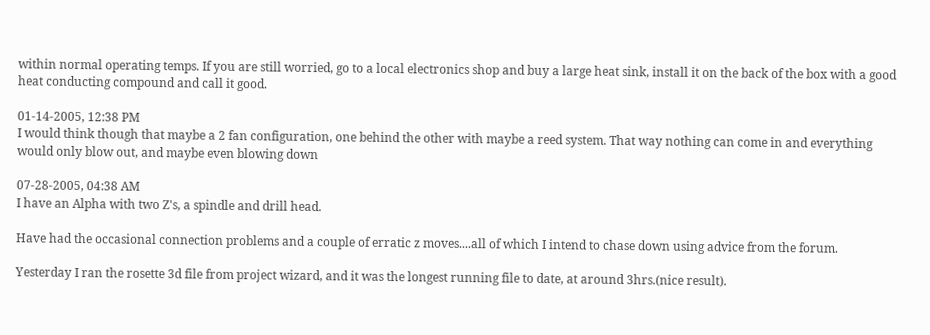within normal operating temps. If you are still worried, go to a local electronics shop and buy a large heat sink, install it on the back of the box with a good heat conducting compound and call it good.

01-14-2005, 12:38 PM
I would think though that maybe a 2 fan configuration, one behind the other with maybe a reed system. That way nothing can come in and everything would only blow out, and maybe even blowing down

07-28-2005, 04:38 AM
I have an Alpha with two Z's, a spindle and drill head.

Have had the occasional connection problems and a couple of erratic z moves....all of which I intend to chase down using advice from the forum.

Yesterday I ran the rosette 3d file from project wizard, and it was the longest running file to date, at around 3hrs.(nice result).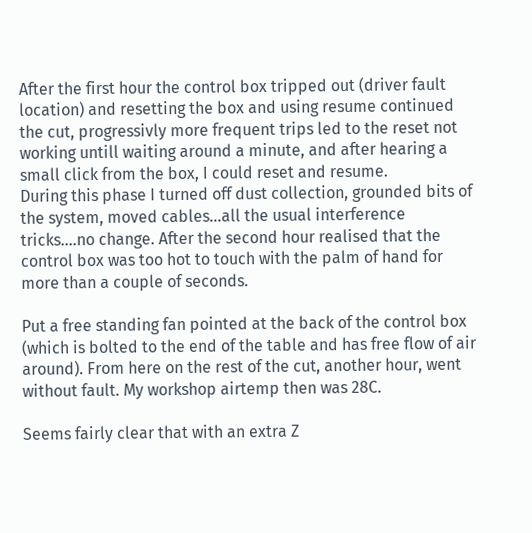After the first hour the control box tripped out (driver fault location) and resetting the box and using resume continued the cut, progressivly more frequent trips led to the reset not working untill waiting around a minute, and after hearing a small click from the box, I could reset and resume.
During this phase I turned off dust collection, grounded bits of the system, moved cables...all the usual interference tricks....no change. After the second hour realised that the control box was too hot to touch with the palm of hand for more than a couple of seconds.

Put a free standing fan pointed at the back of the control box (which is bolted to the end of the table and has free flow of air around). From here on the rest of the cut, another hour, went without fault. My workshop airtemp then was 28C.

Seems fairly clear that with an extra Z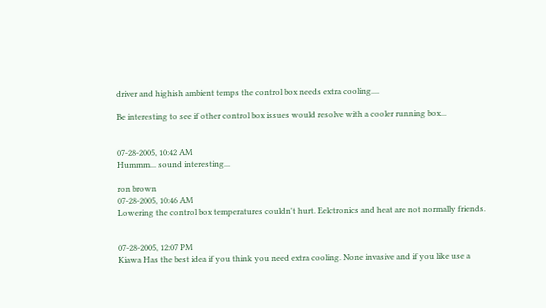driver and highish ambient temps the control box needs extra cooling....

Be interesting to see if other control box issues would resolve with a cooler running box...


07-28-2005, 10:42 AM
Hummm... sound interesting...

ron brown
07-28-2005, 10:46 AM
Lowering the control box temperatures couldn't hurt. Eelctronics and heat are not normally friends.


07-28-2005, 12:07 PM
Kiawa Has the best idea if you think you need extra cooling. None invasive and if you like use a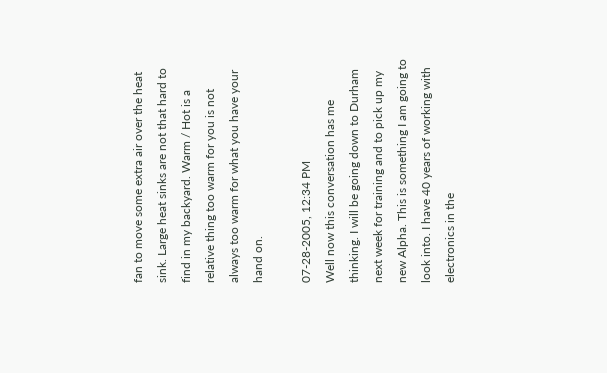fan to move some extra air over the heat sink. Large heat sinks are not that hard to find in my backyard. Warm / Hot is a relative thing too warm for you is not always too warm for what you have your hand on.

07-28-2005, 12:34 PM
Well now this conversation has me thinking. I will be going down to Durham next week for training and to pick up my new Alpha. This is something I am going to look into. I have 40 years of working with electronics in the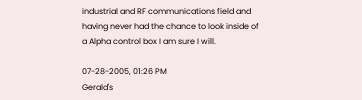industrial and RF communications field and having never had the chance to look inside of a Alpha control box I am sure I will.

07-28-2005, 01:26 PM
Gerald's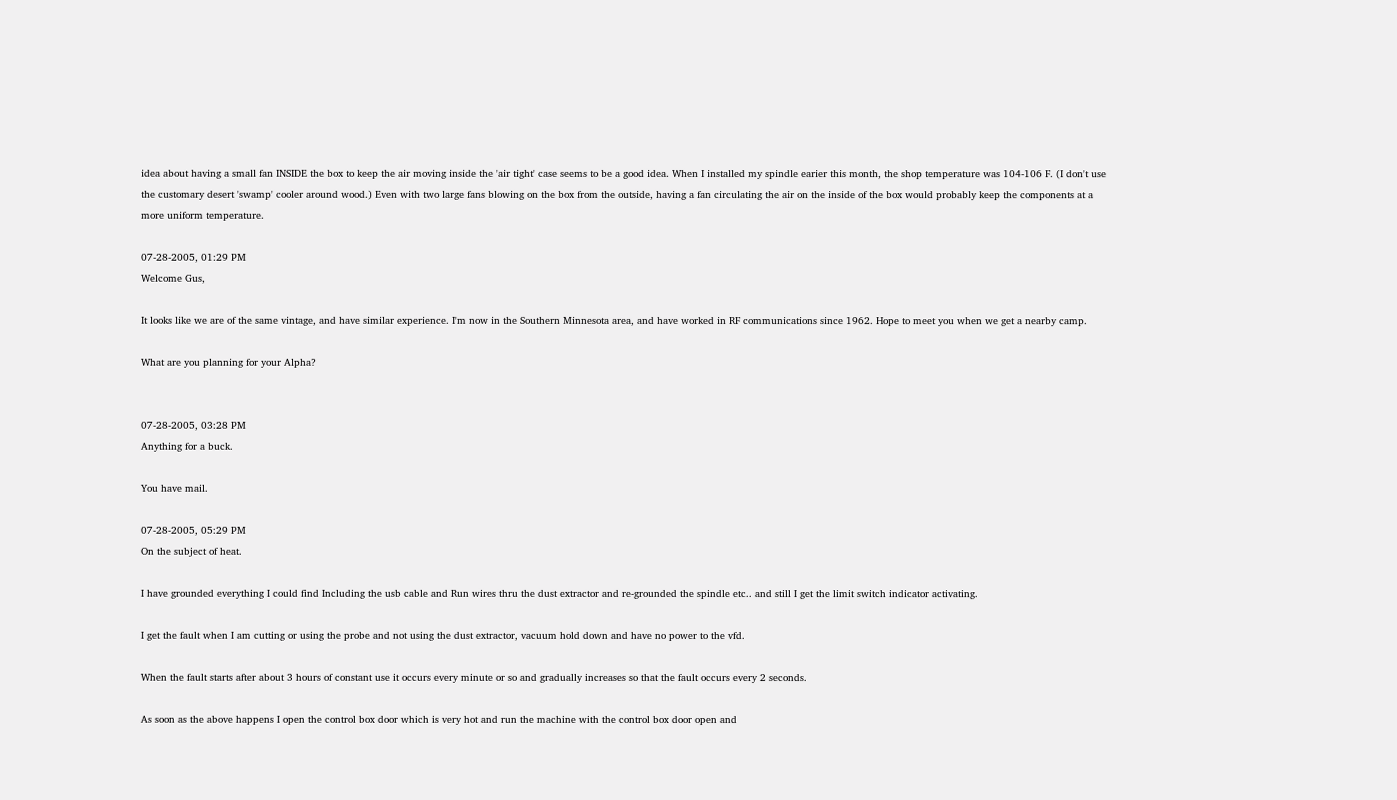idea about having a small fan INSIDE the box to keep the air moving inside the 'air tight' case seems to be a good idea. When I installed my spindle earier this month, the shop temperature was 104-106 F. (I don't use the customary desert 'swamp' cooler around wood.) Even with two large fans blowing on the box from the outside, having a fan circulating the air on the inside of the box would probably keep the components at a more uniform temperature.

07-28-2005, 01:29 PM
Welcome Gus,

It looks like we are of the same vintage, and have similar experience. I'm now in the Southern Minnesota area, and have worked in RF communications since 1962. Hope to meet you when we get a nearby camp.

What are you planning for your Alpha?


07-28-2005, 03:28 PM
Anything for a buck.

You have mail.

07-28-2005, 05:29 PM
On the subject of heat.

I have grounded everything I could find Including the usb cable and Run wires thru the dust extractor and re-grounded the spindle etc.. and still I get the limit switch indicator activating.

I get the fault when I am cutting or using the probe and not using the dust extractor, vacuum hold down and have no power to the vfd.

When the fault starts after about 3 hours of constant use it occurs every minute or so and gradually increases so that the fault occurs every 2 seconds.

As soon as the above happens I open the control box door which is very hot and run the machine with the control box door open and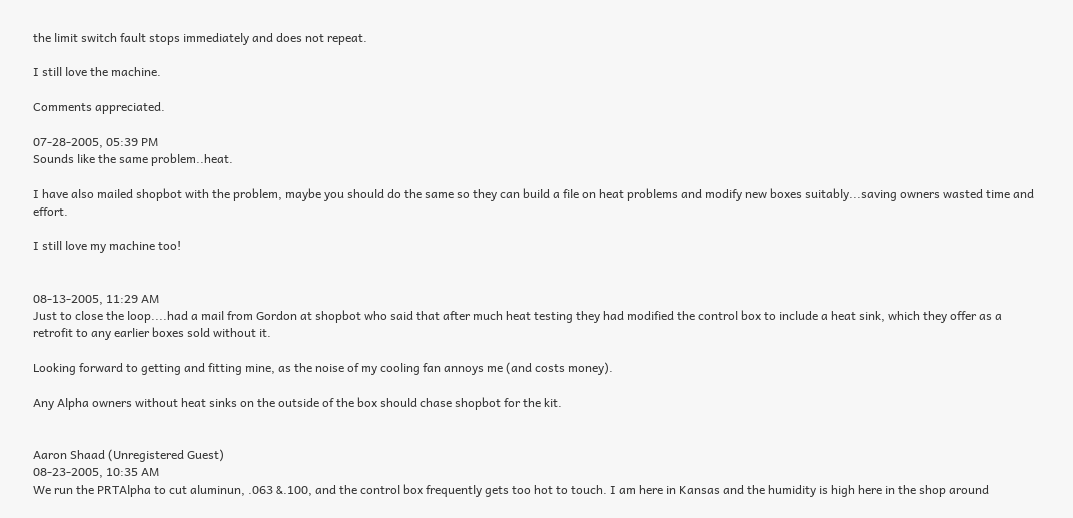the limit switch fault stops immediately and does not repeat.

I still love the machine.

Comments appreciated.

07-28-2005, 05:39 PM
Sounds like the same problem..heat.

I have also mailed shopbot with the problem, maybe you should do the same so they can build a file on heat problems and modify new boxes suitably...saving owners wasted time and effort.

I still love my machine too!


08-13-2005, 11:29 AM
Just to close the loop....had a mail from Gordon at shopbot who said that after much heat testing they had modified the control box to include a heat sink, which they offer as a retrofit to any earlier boxes sold without it.

Looking forward to getting and fitting mine, as the noise of my cooling fan annoys me (and costs money).

Any Alpha owners without heat sinks on the outside of the box should chase shopbot for the kit.


Aaron Shaad (Unregistered Guest)
08-23-2005, 10:35 AM
We run the PRTAlpha to cut aluminun, .063 &.100, and the control box frequently gets too hot to touch. I am here in Kansas and the humidity is high here in the shop around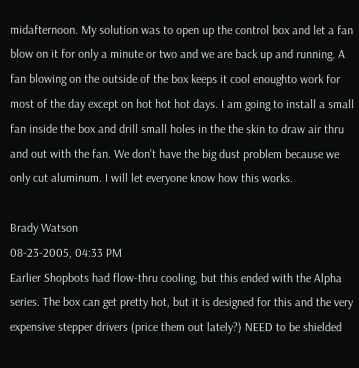midafternoon. My solution was to open up the control box and let a fan blow on it for only a minute or two and we are back up and running. A fan blowing on the outside of the box keeps it cool enoughto work for most of the day except on hot hot hot days. I am going to install a small fan inside the box and drill small holes in the the skin to draw air thru and out with the fan. We don't have the big dust problem because we only cut aluminum. I will let everyone know how this works.

Brady Watson
08-23-2005, 04:33 PM
Earlier Shopbots had flow-thru cooling, but this ended with the Alpha series. The box can get pretty hot, but it is designed for this and the very expensive stepper drivers (price them out lately?) NEED to be shielded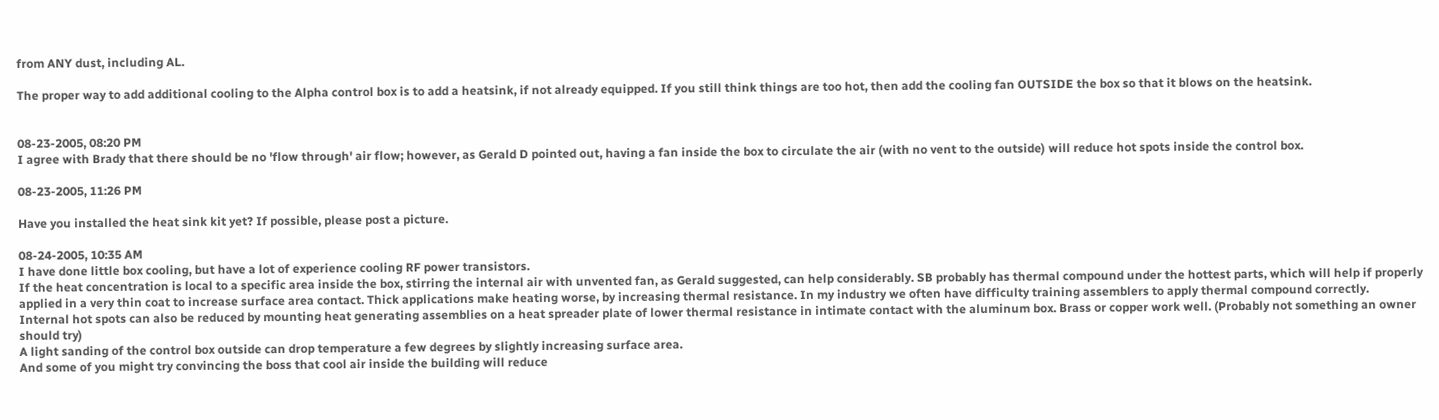from ANY dust, including AL.

The proper way to add additional cooling to the Alpha control box is to add a heatsink, if not already equipped. If you still think things are too hot, then add the cooling fan OUTSIDE the box so that it blows on the heatsink.


08-23-2005, 08:20 PM
I agree with Brady that there should be no 'flow through' air flow; however, as Gerald D pointed out, having a fan inside the box to circulate the air (with no vent to the outside) will reduce hot spots inside the control box.

08-23-2005, 11:26 PM

Have you installed the heat sink kit yet? If possible, please post a picture.

08-24-2005, 10:35 AM
I have done little box cooling, but have a lot of experience cooling RF power transistors.
If the heat concentration is local to a specific area inside the box, stirring the internal air with unvented fan, as Gerald suggested, can help considerably. SB probably has thermal compound under the hottest parts, which will help if properly applied in a very thin coat to increase surface area contact. Thick applications make heating worse, by increasing thermal resistance. In my industry we often have difficulty training assemblers to apply thermal compound correctly.
Internal hot spots can also be reduced by mounting heat generating assemblies on a heat spreader plate of lower thermal resistance in intimate contact with the aluminum box. Brass or copper work well. (Probably not something an owner should try)
A light sanding of the control box outside can drop temperature a few degrees by slightly increasing surface area.
And some of you might try convincing the boss that cool air inside the building will reduce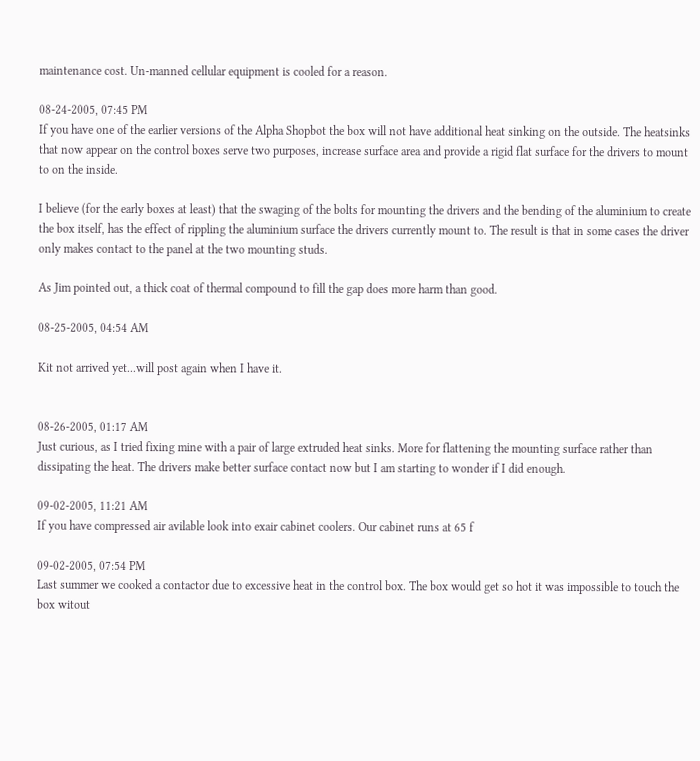maintenance cost. Un-manned cellular equipment is cooled for a reason.

08-24-2005, 07:45 PM
If you have one of the earlier versions of the Alpha Shopbot the box will not have additional heat sinking on the outside. The heatsinks that now appear on the control boxes serve two purposes, increase surface area and provide a rigid flat surface for the drivers to mount to on the inside.

I believe (for the early boxes at least) that the swaging of the bolts for mounting the drivers and the bending of the aluminium to create the box itself, has the effect of rippling the aluminium surface the drivers currently mount to. The result is that in some cases the driver only makes contact to the panel at the two mounting studs.

As Jim pointed out, a thick coat of thermal compound to fill the gap does more harm than good.

08-25-2005, 04:54 AM

Kit not arrived yet...will post again when I have it.


08-26-2005, 01:17 AM
Just curious, as I tried fixing mine with a pair of large extruded heat sinks. More for flattening the mounting surface rather than dissipating the heat. The drivers make better surface contact now but I am starting to wonder if I did enough.

09-02-2005, 11:21 AM
If you have compressed air avilable look into exair cabinet coolers. Our cabinet runs at 65 f

09-02-2005, 07:54 PM
Last summer we cooked a contactor due to excessive heat in the control box. The box would get so hot it was impossible to touch the box witout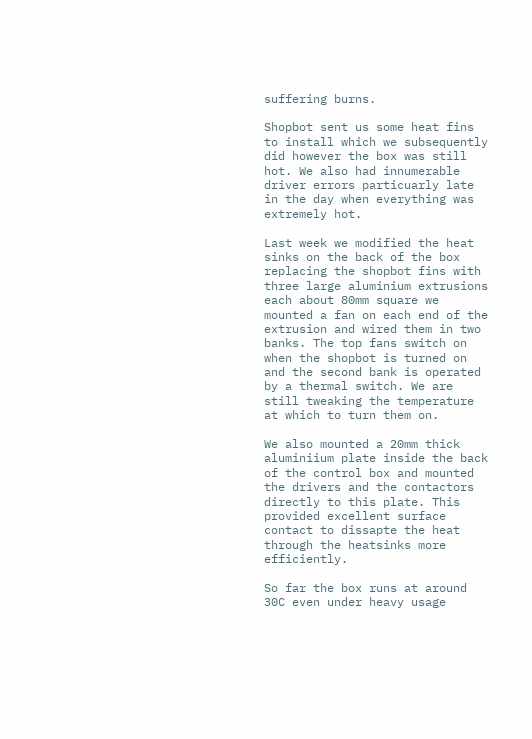suffering burns.

Shopbot sent us some heat fins to install which we subsequently did however the box was still hot. We also had innumerable driver errors particuarly late in the day when everything was extremely hot.

Last week we modified the heat sinks on the back of the box replacing the shopbot fins with three large aluminium extrusions each about 80mm square we mounted a fan on each end of the extrusion and wired them in two banks. The top fans switch on when the shopbot is turned on and the second bank is operated by a thermal switch. We are still tweaking the temperature at which to turn them on.

We also mounted a 20mm thick aluminiium plate inside the back of the control box and mounted the drivers and the contactors directly to this plate. This provided excellent surface contact to dissapte the heat through the heatsinks more efficiently.

So far the box runs at around 30C even under heavy usage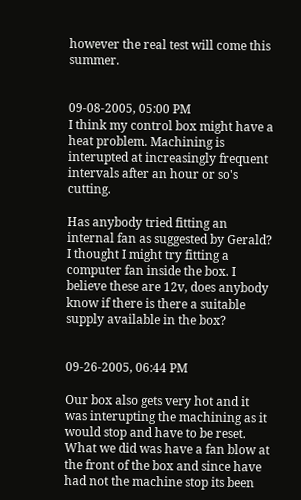however the real test will come this summer.


09-08-2005, 05:00 PM
I think my control box might have a heat problem. Machining is interupted at increasingly frequent intervals after an hour or so's cutting.

Has anybody tried fitting an internal fan as suggested by Gerald? I thought I might try fitting a computer fan inside the box. I believe these are 12v, does anybody know if there is there a suitable supply available in the box?


09-26-2005, 06:44 PM

Our box also gets very hot and it was interupting the machining as it would stop and have to be reset. What we did was have a fan blow at the front of the box and since have had not the machine stop its been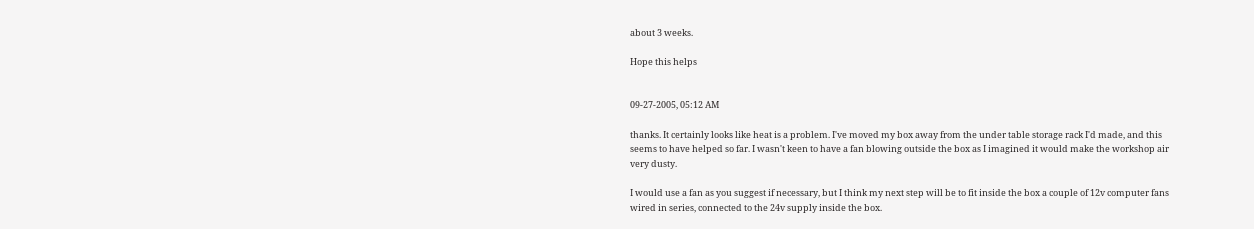about 3 weeks.

Hope this helps


09-27-2005, 05:12 AM

thanks. It certainly looks like heat is a problem. I've moved my box away from the under table storage rack I'd made, and this seems to have helped so far. I wasn't keen to have a fan blowing outside the box as I imagined it would make the workshop air very dusty.

I would use a fan as you suggest if necessary, but I think my next step will be to fit inside the box a couple of 12v computer fans wired in series, connected to the 24v supply inside the box.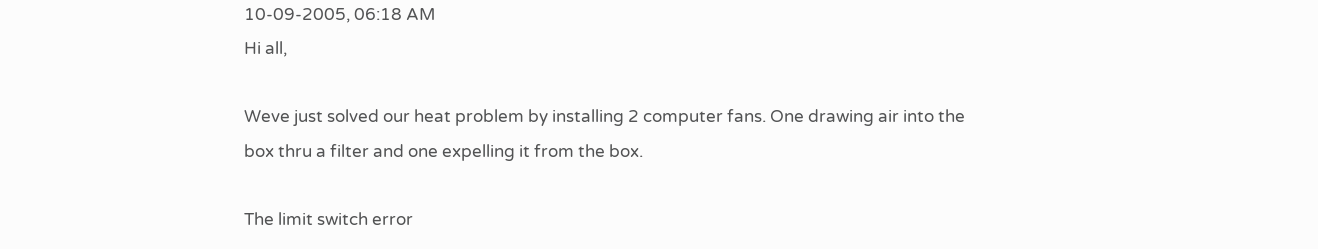10-09-2005, 06:18 AM
Hi all,

Weve just solved our heat problem by installing 2 computer fans. One drawing air into the box thru a filter and one expelling it from the box.

The limit switch error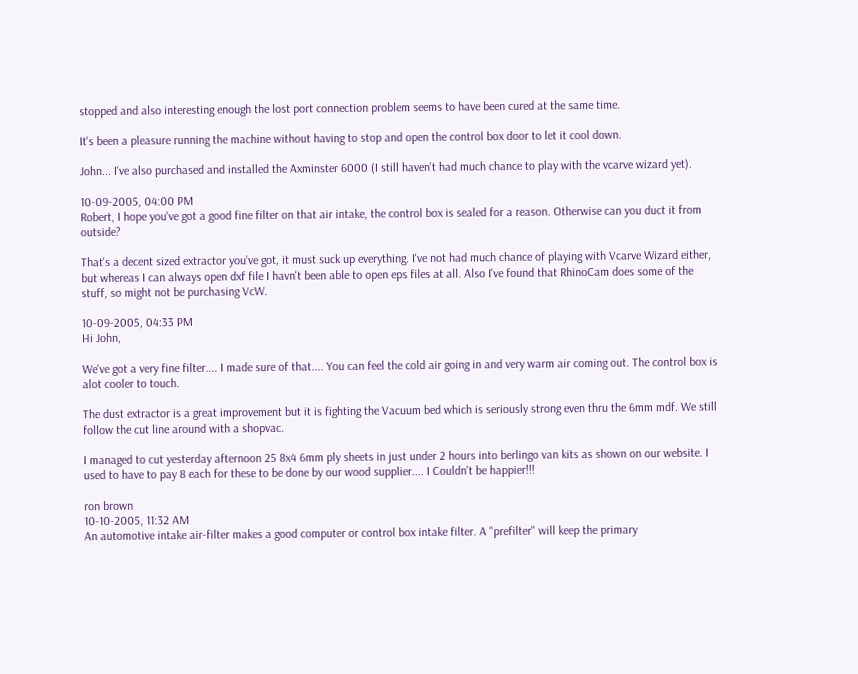stopped and also interesting enough the lost port connection problem seems to have been cured at the same time.

It's been a pleasure running the machine without having to stop and open the control box door to let it cool down.

John... I've also purchased and installed the Axminster 6000 (I still haven't had much chance to play with the vcarve wizard yet).

10-09-2005, 04:00 PM
Robert, I hope you've got a good fine filter on that air intake, the control box is sealed for a reason. Otherwise can you duct it from outside?

That's a decent sized extractor you've got, it must suck up everything. I've not had much chance of playing with Vcarve Wizard either, but whereas I can always open dxf file I havn't been able to open eps files at all. Also I've found that RhinoCam does some of the stuff, so might not be purchasing VcW.

10-09-2005, 04:33 PM
Hi John,

We've got a very fine filter.... I made sure of that.... You can feel the cold air going in and very warm air coming out. The control box is alot cooler to touch.

The dust extractor is a great improvement but it is fighting the Vacuum bed which is seriously strong even thru the 6mm mdf. We still follow the cut line around with a shopvac.

I managed to cut yesterday afternoon 25 8x4 6mm ply sheets in just under 2 hours into berlingo van kits as shown on our website. I used to have to pay 8 each for these to be done by our wood supplier.... I Couldn't be happier!!!

ron brown
10-10-2005, 11:32 AM
An automotive intake air-filter makes a good computer or control box intake filter. A "prefilter" will keep the primary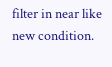filter in near like new condition.